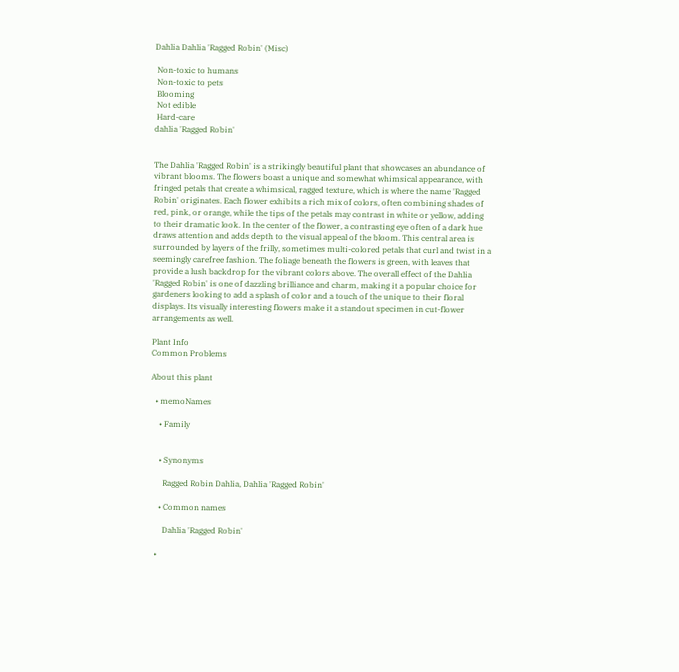Dahlia Dahlia 'Ragged Robin' (Misc)

 Non-toxic to humans
 Non-toxic to pets
 Blooming
 Not edible
 Hard-care
dahlia 'Ragged Robin'


The Dahlia 'Ragged Robin' is a strikingly beautiful plant that showcases an abundance of vibrant blooms. The flowers boast a unique and somewhat whimsical appearance, with fringed petals that create a whimsical, ragged texture, which is where the name 'Ragged Robin' originates. Each flower exhibits a rich mix of colors, often combining shades of red, pink, or orange, while the tips of the petals may contrast in white or yellow, adding to their dramatic look. In the center of the flower, a contrasting eye often of a dark hue draws attention and adds depth to the visual appeal of the bloom. This central area is surrounded by layers of the frilly, sometimes multi-colored petals that curl and twist in a seemingly carefree fashion. The foliage beneath the flowers is green, with leaves that provide a lush backdrop for the vibrant colors above. The overall effect of the Dahlia 'Ragged Robin' is one of dazzling brilliance and charm, making it a popular choice for gardeners looking to add a splash of color and a touch of the unique to their floral displays. Its visually interesting flowers make it a standout specimen in cut-flower arrangements as well.

Plant Info
Common Problems

About this plant

  • memoNames

    • Family


    • Synonyms

      Ragged Robin Dahlia, Dahlia 'Ragged Robin'

    • Common names

      Dahlia 'Ragged Robin'

  •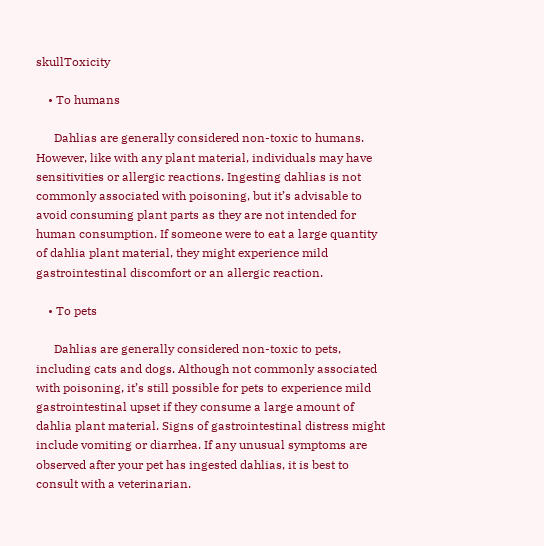skullToxicity

    • To humans

      Dahlias are generally considered non-toxic to humans. However, like with any plant material, individuals may have sensitivities or allergic reactions. Ingesting dahlias is not commonly associated with poisoning, but it’s advisable to avoid consuming plant parts as they are not intended for human consumption. If someone were to eat a large quantity of dahlia plant material, they might experience mild gastrointestinal discomfort or an allergic reaction.

    • To pets

      Dahlias are generally considered non-toxic to pets, including cats and dogs. Although not commonly associated with poisoning, it’s still possible for pets to experience mild gastrointestinal upset if they consume a large amount of dahlia plant material. Signs of gastrointestinal distress might include vomiting or diarrhea. If any unusual symptoms are observed after your pet has ingested dahlias, it is best to consult with a veterinarian.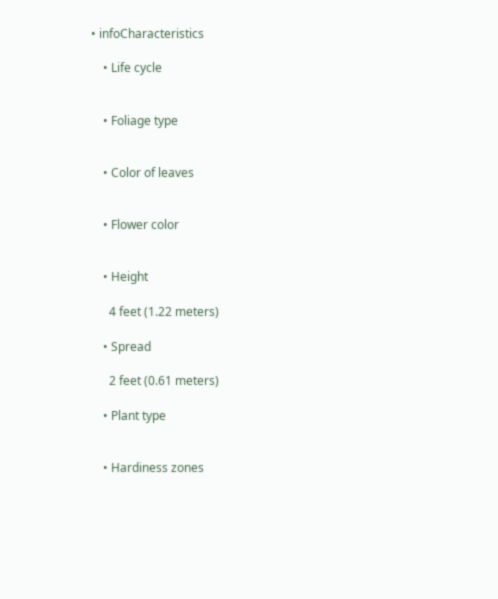• infoCharacteristics

    • Life cycle


    • Foliage type


    • Color of leaves


    • Flower color


    • Height

      4 feet (1.22 meters)

    • Spread

      2 feet (0.61 meters)

    • Plant type


    • Hardiness zones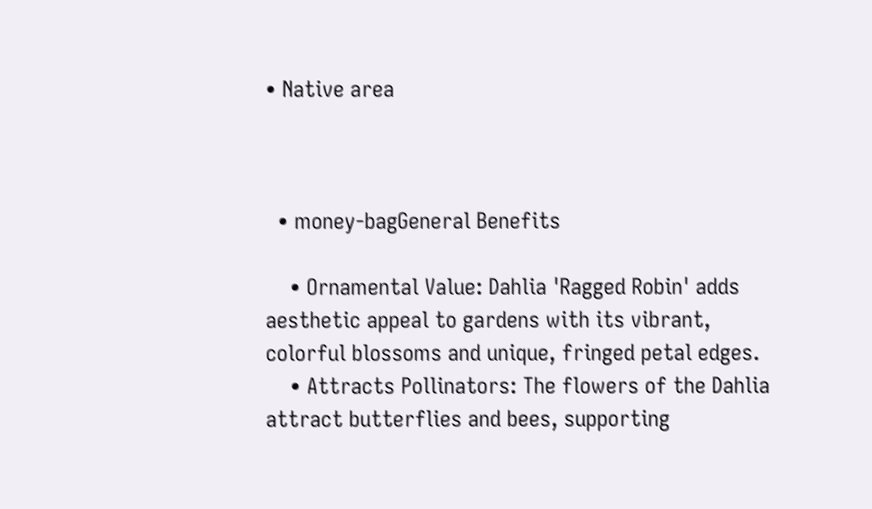• Native area



  • money-bagGeneral Benefits

    • Ornamental Value: Dahlia 'Ragged Robin' adds aesthetic appeal to gardens with its vibrant, colorful blossoms and unique, fringed petal edges.
    • Attracts Pollinators: The flowers of the Dahlia attract butterflies and bees, supporting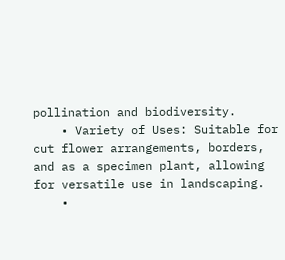pollination and biodiversity.
    • Variety of Uses: Suitable for cut flower arrangements, borders, and as a specimen plant, allowing for versatile use in landscaping.
    •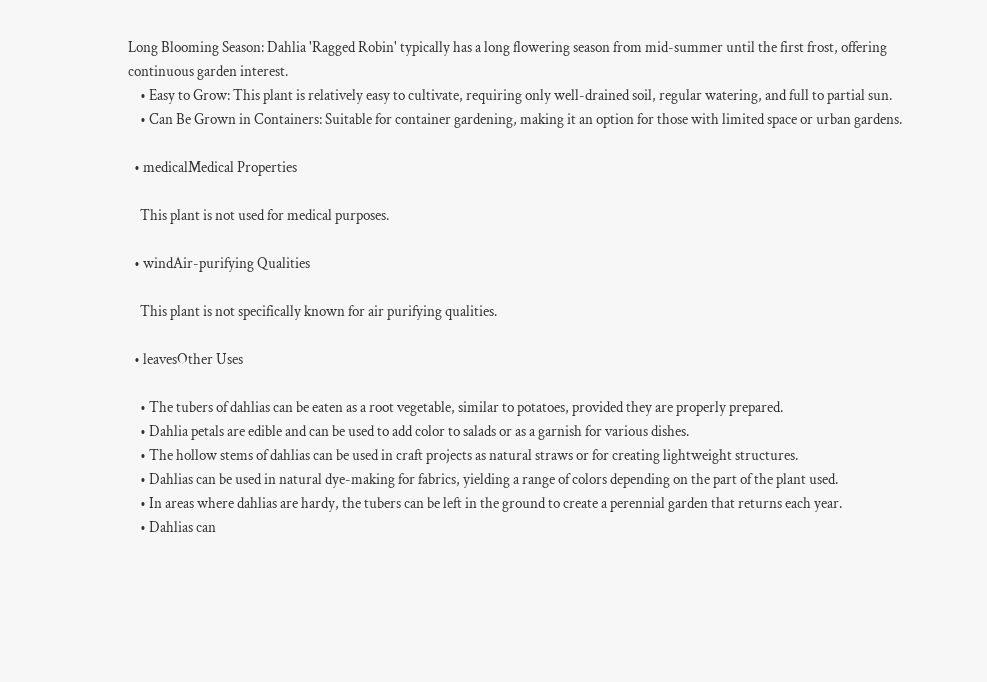Long Blooming Season: Dahlia 'Ragged Robin' typically has a long flowering season from mid-summer until the first frost, offering continuous garden interest.
    • Easy to Grow: This plant is relatively easy to cultivate, requiring only well-drained soil, regular watering, and full to partial sun.
    • Can Be Grown in Containers: Suitable for container gardening, making it an option for those with limited space or urban gardens.

  • medicalMedical Properties

    This plant is not used for medical purposes.

  • windAir-purifying Qualities

    This plant is not specifically known for air purifying qualities.

  • leavesOther Uses

    • The tubers of dahlias can be eaten as a root vegetable, similar to potatoes, provided they are properly prepared.
    • Dahlia petals are edible and can be used to add color to salads or as a garnish for various dishes.
    • The hollow stems of dahlias can be used in craft projects as natural straws or for creating lightweight structures.
    • Dahlias can be used in natural dye-making for fabrics, yielding a range of colors depending on the part of the plant used.
    • In areas where dahlias are hardy, the tubers can be left in the ground to create a perennial garden that returns each year.
    • Dahlias can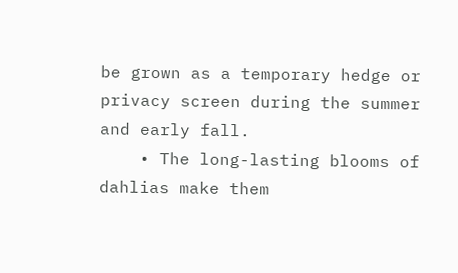be grown as a temporary hedge or privacy screen during the summer and early fall.
    • The long-lasting blooms of dahlias make them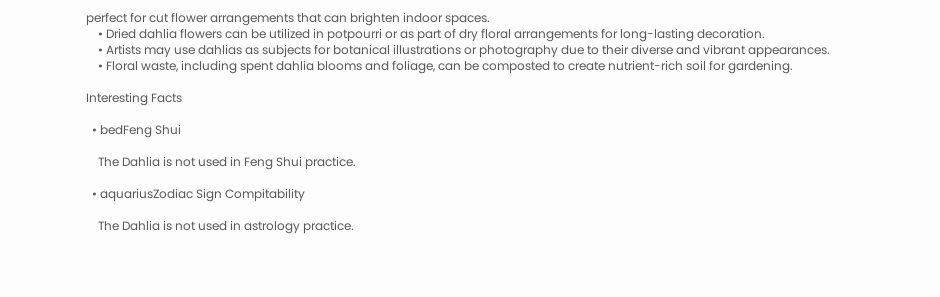perfect for cut flower arrangements that can brighten indoor spaces.
    • Dried dahlia flowers can be utilized in potpourri or as part of dry floral arrangements for long-lasting decoration.
    • Artists may use dahlias as subjects for botanical illustrations or photography due to their diverse and vibrant appearances.
    • Floral waste, including spent dahlia blooms and foliage, can be composted to create nutrient-rich soil for gardening.

Interesting Facts

  • bedFeng Shui

    The Dahlia is not used in Feng Shui practice.

  • aquariusZodiac Sign Compitability

    The Dahlia is not used in astrology practice.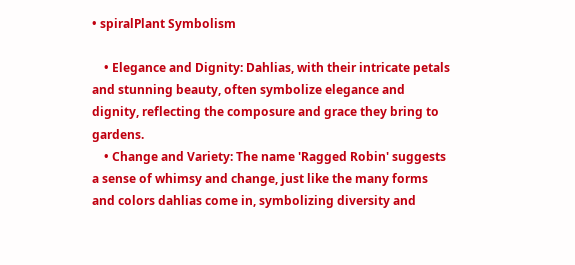• spiralPlant Symbolism

    • Elegance and Dignity: Dahlias, with their intricate petals and stunning beauty, often symbolize elegance and dignity, reflecting the composure and grace they bring to gardens.
    • Change and Variety: The name 'Ragged Robin' suggests a sense of whimsy and change, just like the many forms and colors dahlias come in, symbolizing diversity and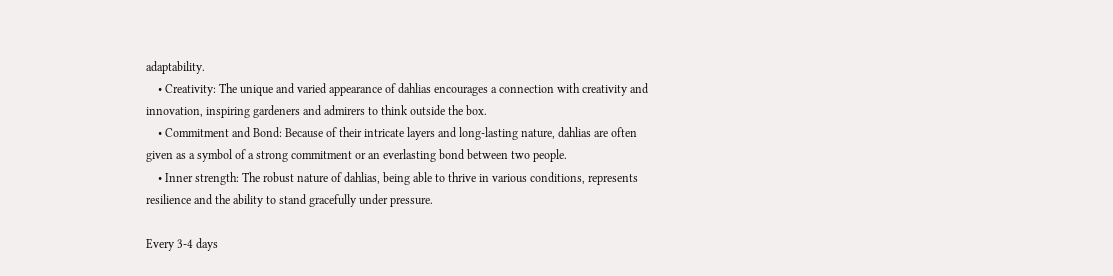adaptability.
    • Creativity: The unique and varied appearance of dahlias encourages a connection with creativity and innovation, inspiring gardeners and admirers to think outside the box.
    • Commitment and Bond: Because of their intricate layers and long-lasting nature, dahlias are often given as a symbol of a strong commitment or an everlasting bond between two people.
    • Inner strength: The robust nature of dahlias, being able to thrive in various conditions, represents resilience and the ability to stand gracefully under pressure.

Every 3-4 days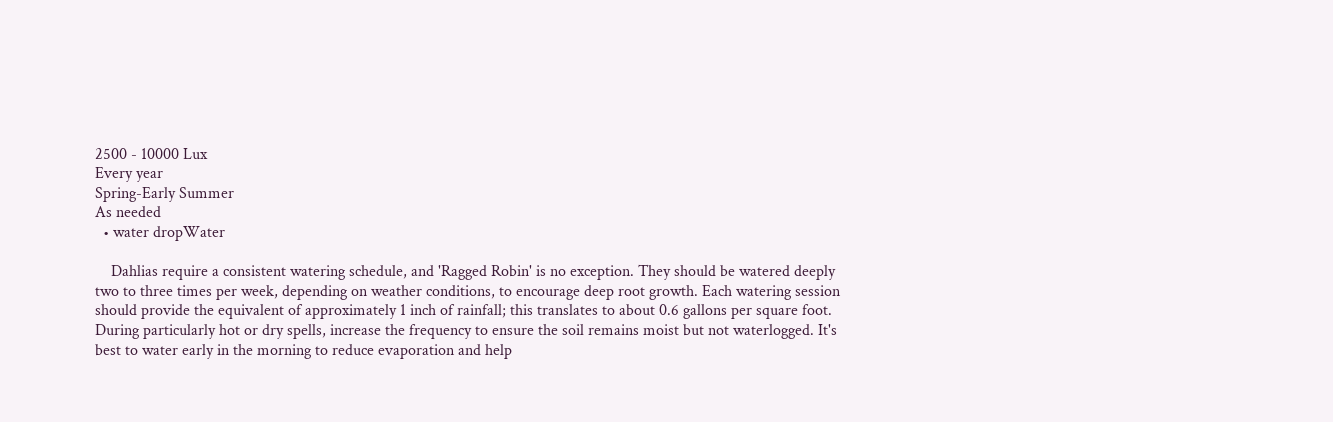2500 - 10000 Lux
Every year
Spring-Early Summer
As needed
  • water dropWater

    Dahlias require a consistent watering schedule, and 'Ragged Robin' is no exception. They should be watered deeply two to three times per week, depending on weather conditions, to encourage deep root growth. Each watering session should provide the equivalent of approximately 1 inch of rainfall; this translates to about 0.6 gallons per square foot. During particularly hot or dry spells, increase the frequency to ensure the soil remains moist but not waterlogged. It's best to water early in the morning to reduce evaporation and help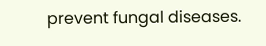prevent fungal diseases.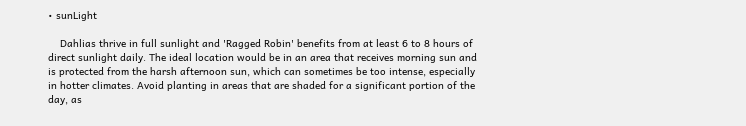• sunLight

    Dahlias thrive in full sunlight and 'Ragged Robin' benefits from at least 6 to 8 hours of direct sunlight daily. The ideal location would be in an area that receives morning sun and is protected from the harsh afternoon sun, which can sometimes be too intense, especially in hotter climates. Avoid planting in areas that are shaded for a significant portion of the day, as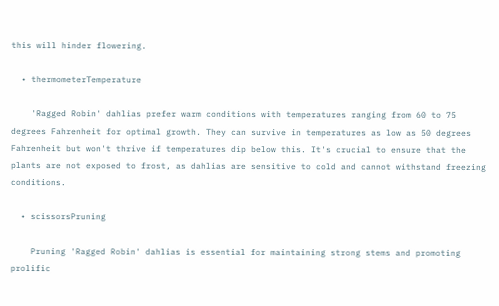this will hinder flowering.

  • thermometerTemperature

    'Ragged Robin' dahlias prefer warm conditions with temperatures ranging from 60 to 75 degrees Fahrenheit for optimal growth. They can survive in temperatures as low as 50 degrees Fahrenheit but won't thrive if temperatures dip below this. It's crucial to ensure that the plants are not exposed to frost, as dahlias are sensitive to cold and cannot withstand freezing conditions.

  • scissorsPruning

    Pruning 'Ragged Robin' dahlias is essential for maintaining strong stems and promoting prolific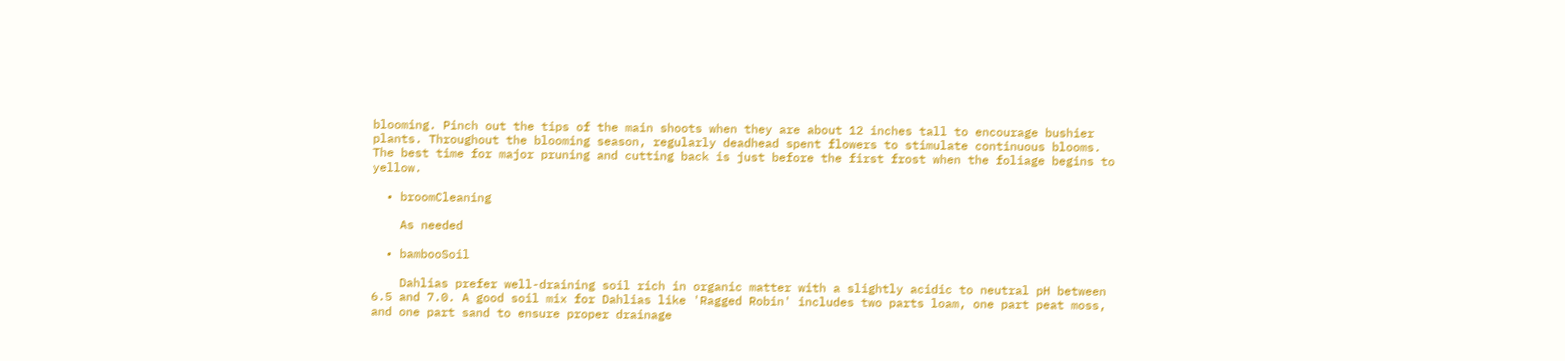blooming. Pinch out the tips of the main shoots when they are about 12 inches tall to encourage bushier plants. Throughout the blooming season, regularly deadhead spent flowers to stimulate continuous blooms. The best time for major pruning and cutting back is just before the first frost when the foliage begins to yellow.

  • broomCleaning

    As needed

  • bambooSoil

    Dahlias prefer well-draining soil rich in organic matter with a slightly acidic to neutral pH between 6.5 and 7.0. A good soil mix for Dahlias like 'Ragged Robin' includes two parts loam, one part peat moss, and one part sand to ensure proper drainage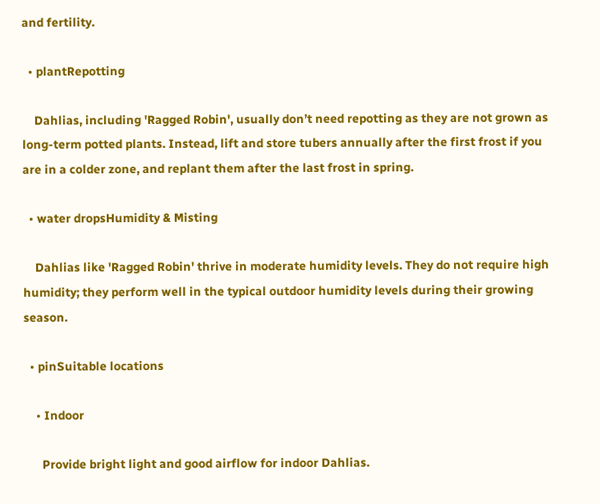and fertility.

  • plantRepotting

    Dahlias, including 'Ragged Robin', usually don’t need repotting as they are not grown as long-term potted plants. Instead, lift and store tubers annually after the first frost if you are in a colder zone, and replant them after the last frost in spring.

  • water dropsHumidity & Misting

    Dahlias like 'Ragged Robin' thrive in moderate humidity levels. They do not require high humidity; they perform well in the typical outdoor humidity levels during their growing season.

  • pinSuitable locations

    • Indoor

      Provide bright light and good airflow for indoor Dahlias.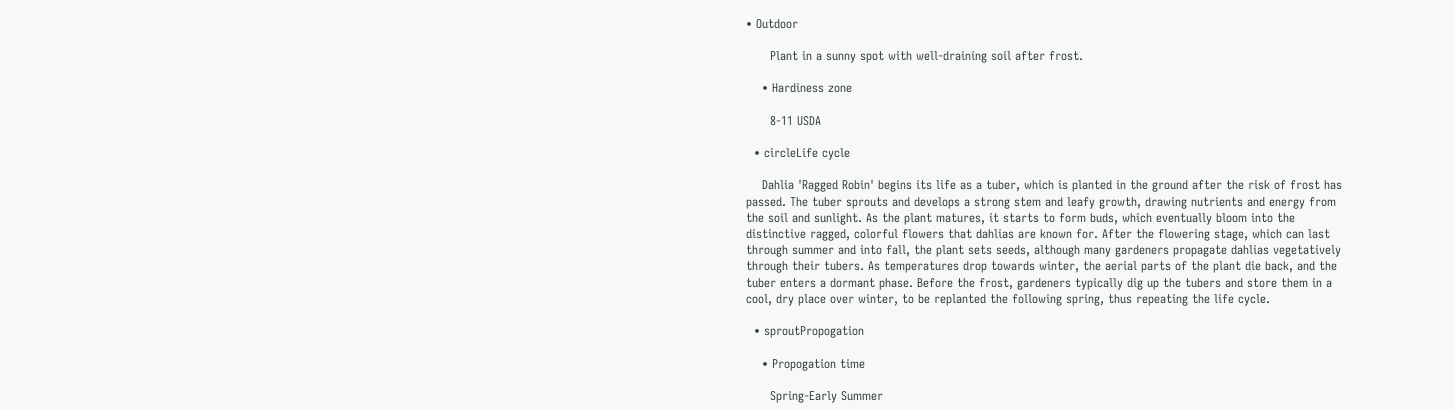• Outdoor

      Plant in a sunny spot with well-draining soil after frost.

    • Hardiness zone

      8-11 USDA

  • circleLife cycle

    Dahlia 'Ragged Robin' begins its life as a tuber, which is planted in the ground after the risk of frost has passed. The tuber sprouts and develops a strong stem and leafy growth, drawing nutrients and energy from the soil and sunlight. As the plant matures, it starts to form buds, which eventually bloom into the distinctive ragged, colorful flowers that dahlias are known for. After the flowering stage, which can last through summer and into fall, the plant sets seeds, although many gardeners propagate dahlias vegetatively through their tubers. As temperatures drop towards winter, the aerial parts of the plant die back, and the tuber enters a dormant phase. Before the frost, gardeners typically dig up the tubers and store them in a cool, dry place over winter, to be replanted the following spring, thus repeating the life cycle.

  • sproutPropogation

    • Propogation time

      Spring-Early Summer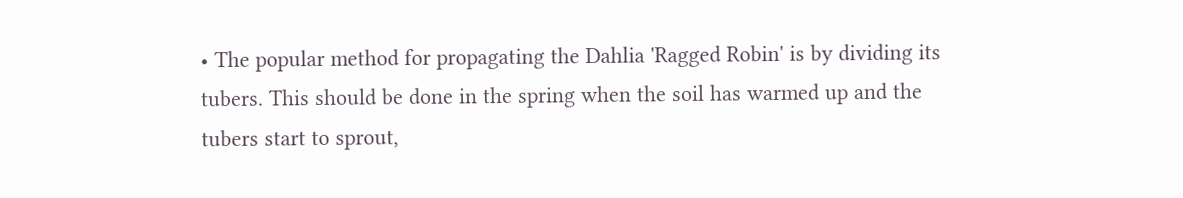• The popular method for propagating the Dahlia 'Ragged Robin' is by dividing its tubers. This should be done in the spring when the soil has warmed up and the tubers start to sprout,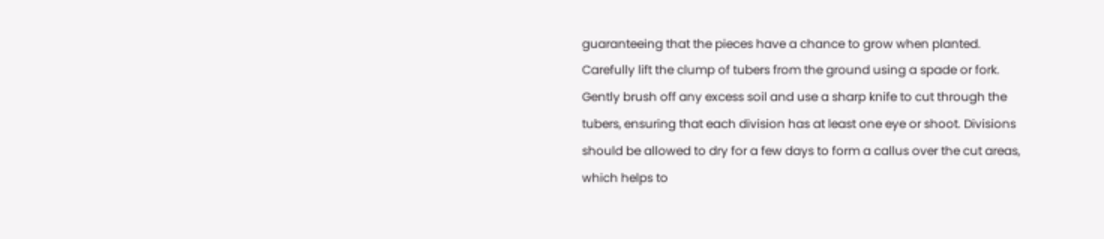guaranteeing that the pieces have a chance to grow when planted. Carefully lift the clump of tubers from the ground using a spade or fork. Gently brush off any excess soil and use a sharp knife to cut through the tubers, ensuring that each division has at least one eye or shoot. Divisions should be allowed to dry for a few days to form a callus over the cut areas, which helps to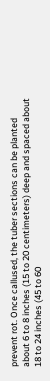prevent rot. Once callused, the tuber sections can be planted about 6 to 8 inches (15 to 20 centimeters) deep and spaced about 18 to 24 inches (45 to 60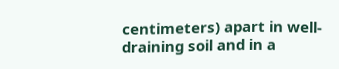centimeters) apart in well-draining soil and in a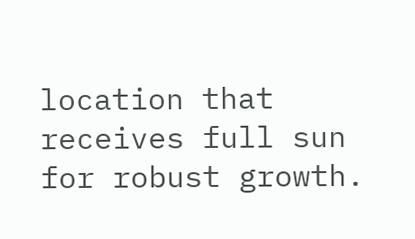location that receives full sun for robust growth.